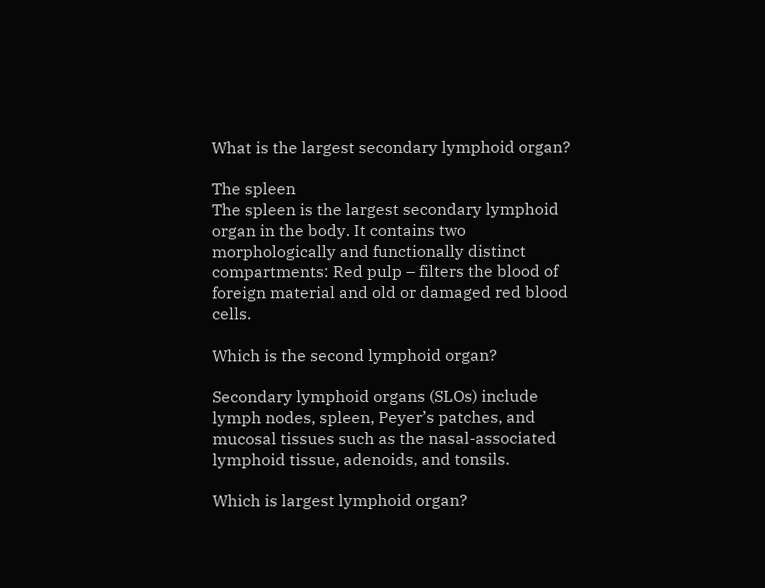What is the largest secondary lymphoid organ?

The spleen
The spleen is the largest secondary lymphoid organ in the body. It contains two morphologically and functionally distinct compartments: Red pulp – filters the blood of foreign material and old or damaged red blood cells.

Which is the second lymphoid organ?

Secondary lymphoid organs (SLOs) include lymph nodes, spleen, Peyer’s patches, and mucosal tissues such as the nasal-associated lymphoid tissue, adenoids, and tonsils.

Which is largest lymphoid organ?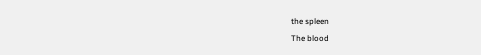the spleen
The blood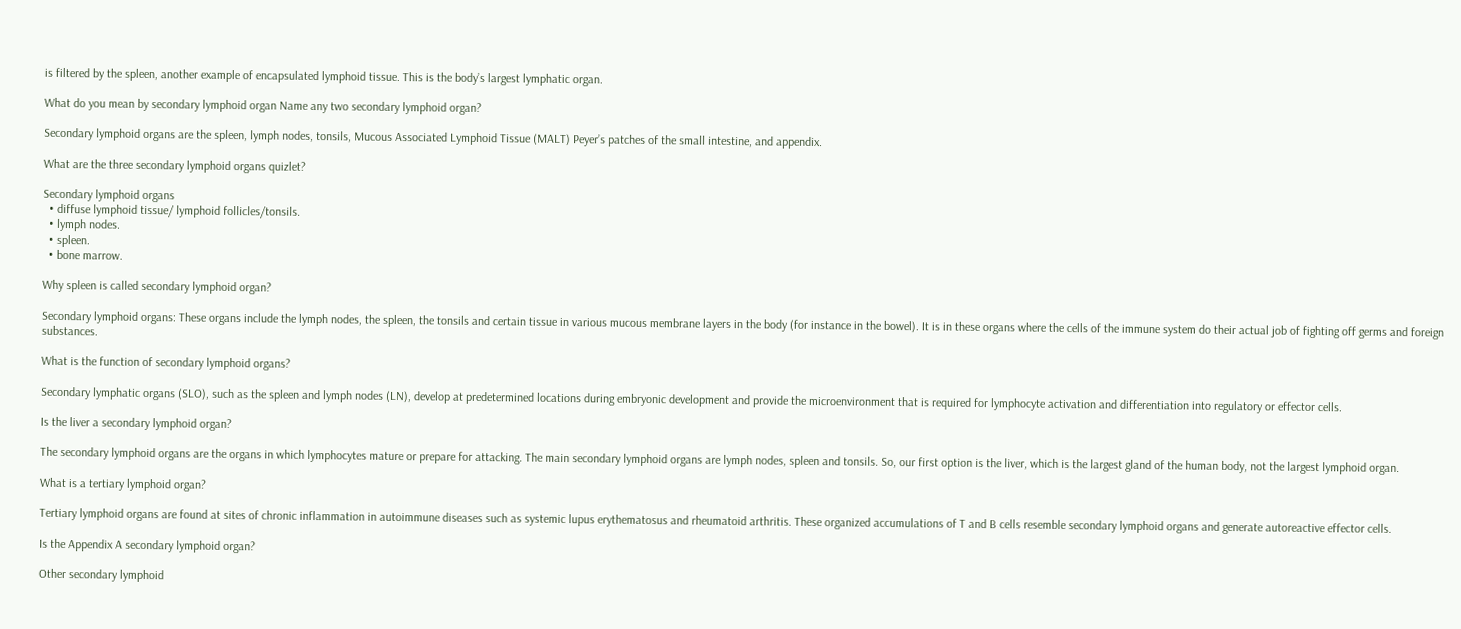is filtered by the spleen, another example of encapsulated lymphoid tissue. This is the body’s largest lymphatic organ.

What do you mean by secondary lymphoid organ Name any two secondary lymphoid organ?

Secondary lymphoid organs are the spleen, lymph nodes, tonsils, Mucous Associated Lymphoid Tissue (MALT) Peyer’s patches of the small intestine, and appendix.

What are the three secondary lymphoid organs quizlet?

Secondary lymphoid organs
  • diffuse lymphoid tissue/ lymphoid follicles/tonsils.
  • lymph nodes.
  • spleen.
  • bone marrow.

Why spleen is called secondary lymphoid organ?

Secondary lymphoid organs: These organs include the lymph nodes, the spleen, the tonsils and certain tissue in various mucous membrane layers in the body (for instance in the bowel). It is in these organs where the cells of the immune system do their actual job of fighting off germs and foreign substances.

What is the function of secondary lymphoid organs?

Secondary lymphatic organs (SLO), such as the spleen and lymph nodes (LN), develop at predetermined locations during embryonic development and provide the microenvironment that is required for lymphocyte activation and differentiation into regulatory or effector cells.

Is the liver a secondary lymphoid organ?

The secondary lymphoid organs are the organs in which lymphocytes mature or prepare for attacking. The main secondary lymphoid organs are lymph nodes, spleen and tonsils. So, our first option is the liver, which is the largest gland of the human body, not the largest lymphoid organ.

What is a tertiary lymphoid organ?

Tertiary lymphoid organs are found at sites of chronic inflammation in autoimmune diseases such as systemic lupus erythematosus and rheumatoid arthritis. These organized accumulations of T and B cells resemble secondary lymphoid organs and generate autoreactive effector cells.

Is the Appendix A secondary lymphoid organ?

Other secondary lymphoid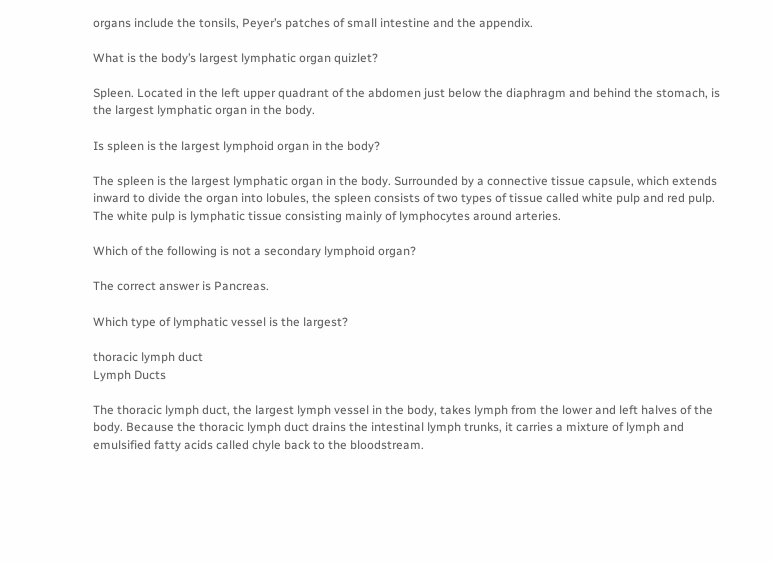organs include the tonsils, Peyer’s patches of small intestine and the appendix.

What is the body’s largest lymphatic organ quizlet?

Spleen. Located in the left upper quadrant of the abdomen just below the diaphragm and behind the stomach, is the largest lymphatic organ in the body.

Is spleen is the largest lymphoid organ in the body?

The spleen is the largest lymphatic organ in the body. Surrounded by a connective tissue capsule, which extends inward to divide the organ into lobules, the spleen consists of two types of tissue called white pulp and red pulp. The white pulp is lymphatic tissue consisting mainly of lymphocytes around arteries.

Which of the following is not a secondary lymphoid organ?

The correct answer is Pancreas.

Which type of lymphatic vessel is the largest?

thoracic lymph duct
Lymph Ducts

The thoracic lymph duct, the largest lymph vessel in the body, takes lymph from the lower and left halves of the body. Because the thoracic lymph duct drains the intestinal lymph trunks, it carries a mixture of lymph and emulsified fatty acids called chyle back to the bloodstream.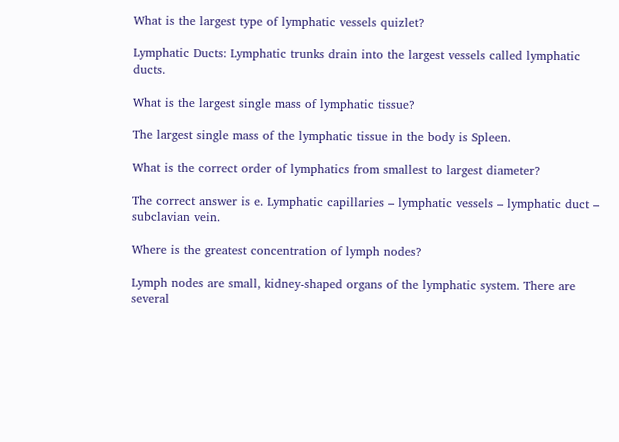What is the largest type of lymphatic vessels quizlet?

Lymphatic Ducts: Lymphatic trunks drain into the largest vessels called lymphatic ducts.

What is the largest single mass of lymphatic tissue?

The largest single mass of the lymphatic tissue in the body is Spleen.

What is the correct order of lymphatics from smallest to largest diameter?

The correct answer is e. Lymphatic capillaries – lymphatic vessels – lymphatic duct – subclavian vein.

Where is the greatest concentration of lymph nodes?

Lymph nodes are small, kidney-shaped organs of the lymphatic system. There are several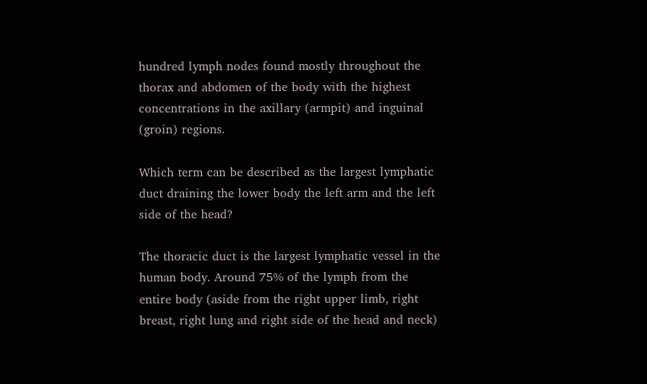hundred lymph nodes found mostly throughout the thorax and abdomen of the body with the highest concentrations in the axillary (armpit) and inguinal (groin) regions.

Which term can be described as the largest lymphatic duct draining the lower body the left arm and the left side of the head?

The thoracic duct is the largest lymphatic vessel in the human body. Around 75% of the lymph from the entire body (aside from the right upper limb, right breast, right lung and right side of the head and neck)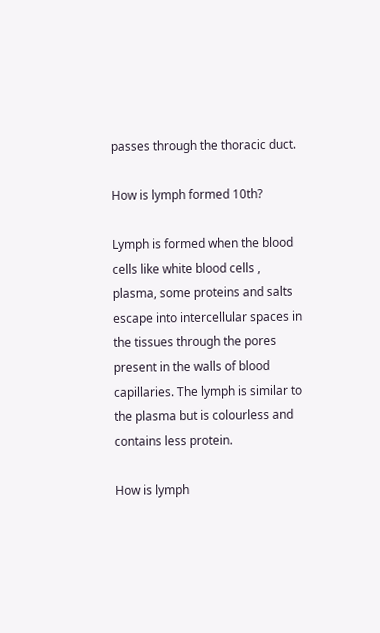passes through the thoracic duct.

How is lymph formed 10th?

Lymph is formed when the blood cells like white blood cells , plasma, some proteins and salts escape into intercellular spaces in the tissues through the pores present in the walls of blood capillaries. The lymph is similar to the plasma but is colourless and contains less protein.

How is lymph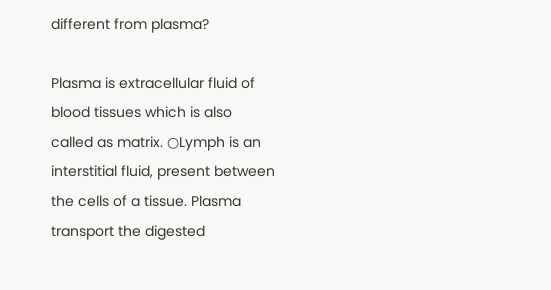different from plasma?

Plasma is extracellular fluid of blood tissues which is also called as matrix. ○Lymph is an interstitial fluid, present between the cells of a tissue. Plasma transport the digested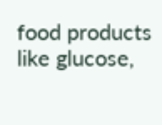food products like glucose,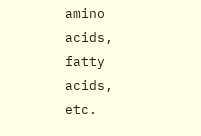amino acids, fatty acids, etc.